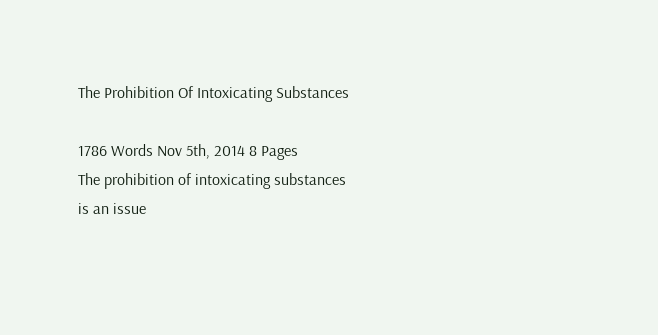The Prohibition Of Intoxicating Substances

1786 Words Nov 5th, 2014 8 Pages
The prohibition of intoxicating substances is an issue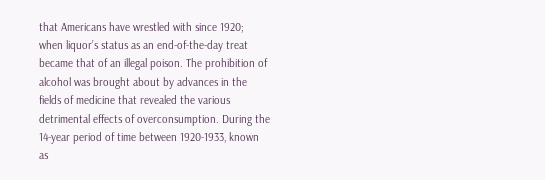that Americans have wrestled with since 1920; when liquor’s status as an end-of-the-day treat became that of an illegal poison. The prohibition of alcohol was brought about by advances in the fields of medicine that revealed the various detrimental effects of overconsumption. During the 14-year period of time between 1920-1933, known as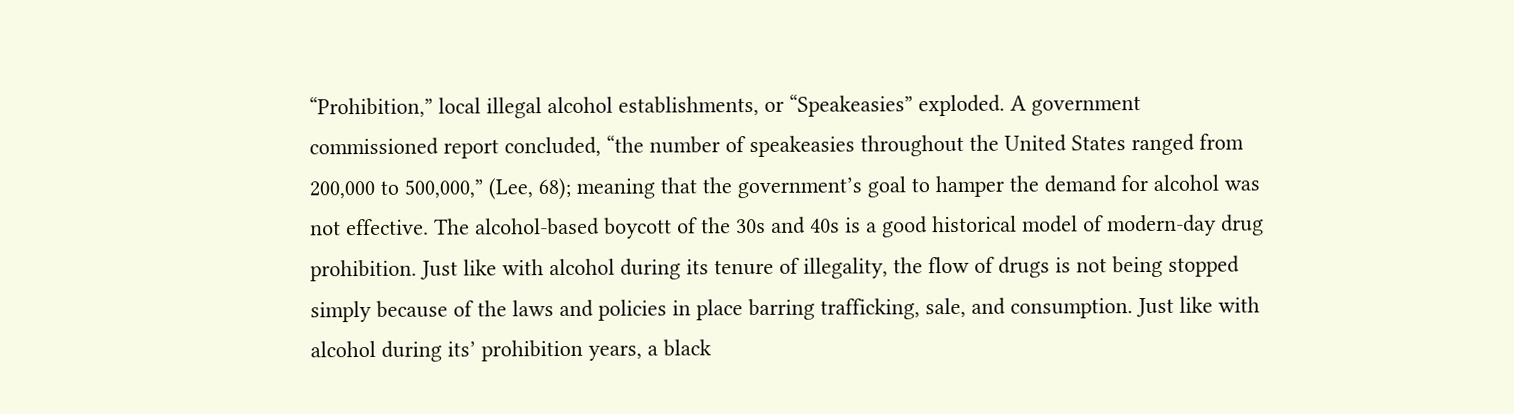“Prohibition,” local illegal alcohol establishments, or “Speakeasies” exploded. A government commissioned report concluded, “the number of speakeasies throughout the United States ranged from 200,000 to 500,000,” (Lee, 68); meaning that the government’s goal to hamper the demand for alcohol was not effective. The alcohol-based boycott of the 30s and 40s is a good historical model of modern-day drug prohibition. Just like with alcohol during its tenure of illegality, the flow of drugs is not being stopped simply because of the laws and policies in place barring trafficking, sale, and consumption. Just like with alcohol during its’ prohibition years, a black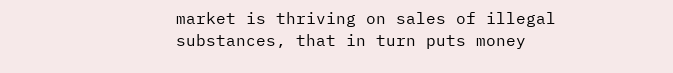market is thriving on sales of illegal substances, that in turn puts money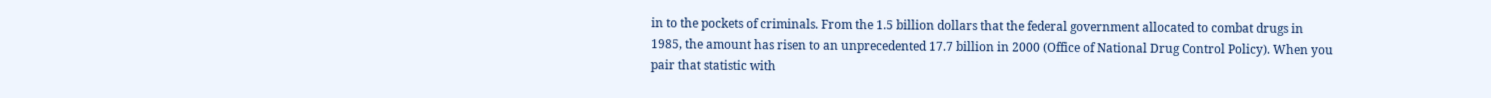in to the pockets of criminals. From the 1.5 billion dollars that the federal government allocated to combat drugs in 1985, the amount has risen to an unprecedented 17.7 billion in 2000 (Office of National Drug Control Policy). When you pair that statistic with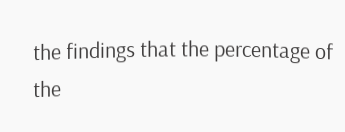the findings that the percentage of the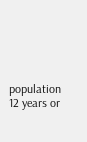population 12 years or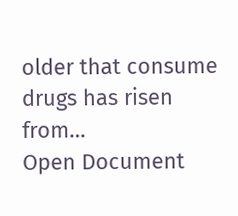older that consume drugs has risen from…
Open Document